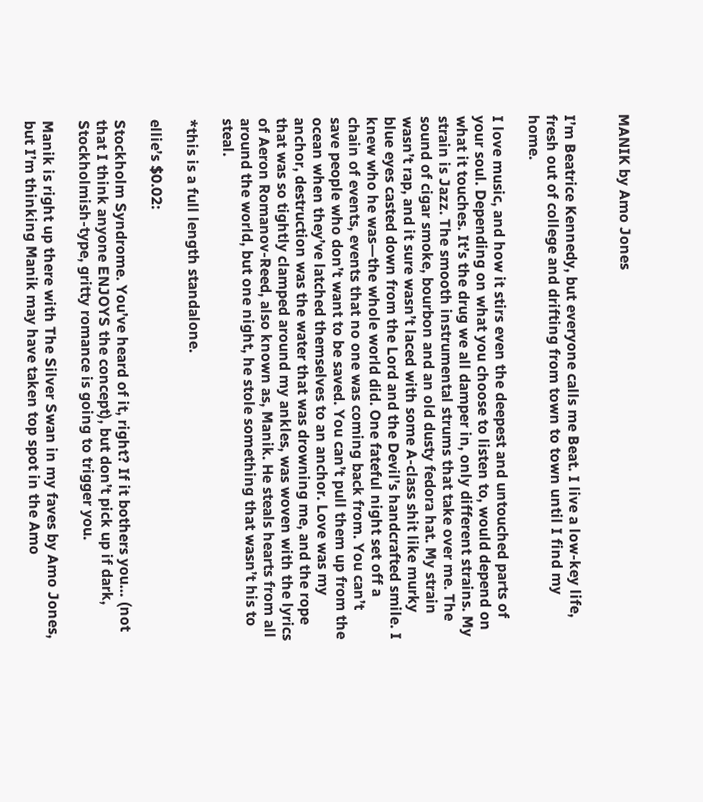MANIK by Amo Jones


I’m Beatrice Kennedy, but everyone calls me Beat. I live a low-key life, fresh out of college and drifting from town to town until I find my home.

I love music, and how it stirs even the deepest and untouched parts of your soul. Depending on what you choose to listen to, would depend on what it touches. It’s the drug we all damper in, only different strains. My strain is Jazz. The smooth instrumental strums that take over me. The sound of cigar smoke, bourbon and an old dusty fedora hat. My strain wasn’t rap, and it sure wasn’t laced with some A-class shit like murky blue eyes casted down from the Lord and the Devil’s handcrafted smile. I knew who he was—the whole world did. One fateful night set off a chain of events, events that no one was coming back from. You can’t save people who don’t want to be saved. You can’t pull them up from the ocean when they’ve latched themselves to an anchor. Love was my anchor, destruction was the water that was drowning me, and the rope that was so tightly clamped around my ankles, was woven with the lyrics of Aeron Romanov-Reed, also known as, Manik. He steals hearts from all around the world, but one night, he stole something that wasn’t his to steal.

*this is a full length standalone.

ellie’s $0.02:

Stockholm Syndrome. You’ve heard of it, right? If it bothers you… (not that I think anyone ENJOYS the concept), but don’t pick up if dark, Stockholmish-type, gritty romance is going to trigger you.

Manik is right up there with The Silver Swan in my faves by Amo Jones, but I’m thinking Manik may have taken top spot in the Amo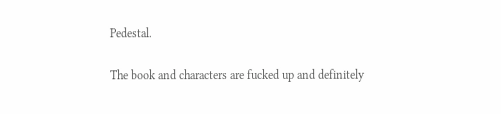Pedestal.

The book and characters are fucked up and definitely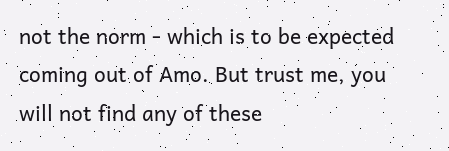not the norm - which is to be expected coming out of Amo. But trust me, you will not find any of these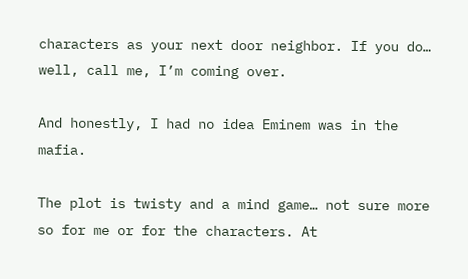characters as your next door neighbor. If you do… well, call me, I’m coming over.

And honestly, I had no idea Eminem was in the mafia.

The plot is twisty and a mind game… not sure more so for me or for the characters. At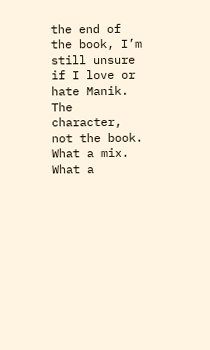the end of the book, I’m still unsure if I love or hate Manik. The character, not the book. What a mix. What a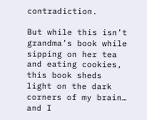contradiction.

But while this isn’t grandma’s book while sipping on her tea and eating cookies, this book sheds light on the dark corners of my brain… and I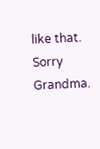like that. Sorry Grandma.